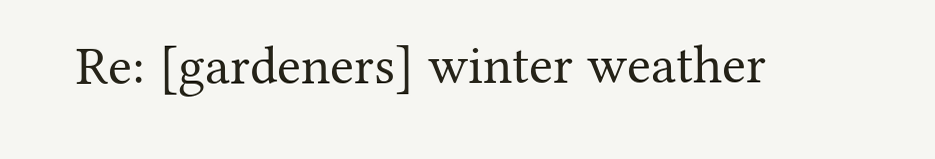Re: [gardeners] winter weather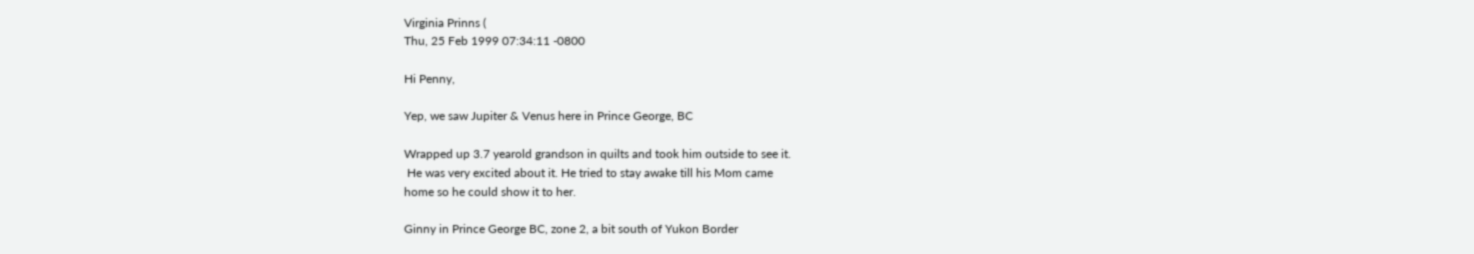Virginia Prinns (
Thu, 25 Feb 1999 07:34:11 -0800

Hi Penny,

Yep, we saw Jupiter & Venus here in Prince George, BC

Wrapped up 3.7 yearold grandson in quilts and took him outside to see it.
 He was very excited about it. He tried to stay awake till his Mom came
home so he could show it to her.

Ginny in Prince George BC, zone 2, a bit south of Yukon Border